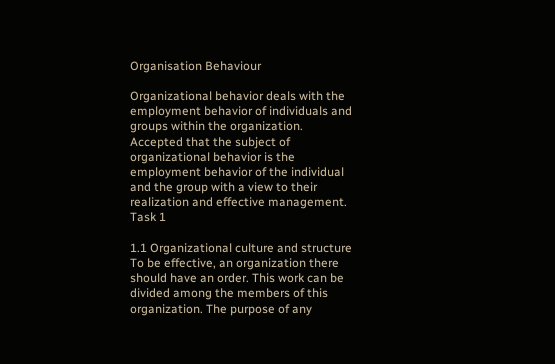Organisation Behaviour

Organizational behavior deals with the employment behavior of individuals and groups within the organization. Accepted that the subject of organizational behavior is the employment behavior of the individual and the group with a view to their realization and effective management.
Task 1

1.1 Organizational culture and structure
To be effective, an organization there should have an order. This work can be divided among the members of this organization. The purpose of any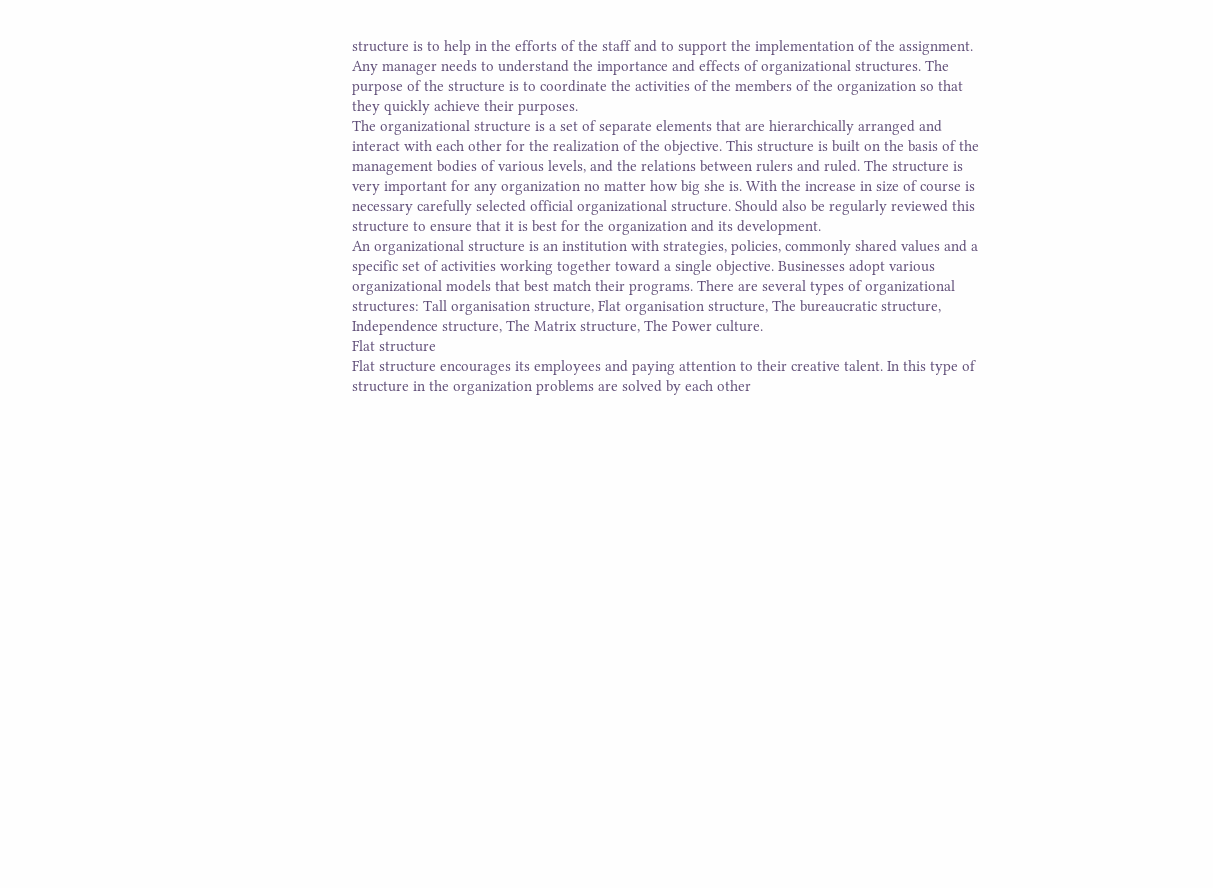structure is to help in the efforts of the staff and to support the implementation of the assignment. Any manager needs to understand the importance and effects of organizational structures. The purpose of the structure is to coordinate the activities of the members of the organization so that they quickly achieve their purposes.
The organizational structure is a set of separate elements that are hierarchically arranged and interact with each other for the realization of the objective. This structure is built on the basis of the management bodies of various levels, and the relations between rulers and ruled. The structure is very important for any organization no matter how big she is. With the increase in size of course is necessary carefully selected official organizational structure. Should also be regularly reviewed this structure to ensure that it is best for the organization and its development.
An organizational structure is an institution with strategies, policies, commonly shared values and a specific set of activities working together toward a single objective. Businesses adopt various organizational models that best match their programs. There are several types of organizational structures: Tall organisation structure, Flat organisation structure, The bureaucratic structure, Independence structure, The Matrix structure, The Power culture.
Flat structure
Flat structure encourages its employees and paying attention to their creative talent. In this type of structure in the organization problems are solved by each other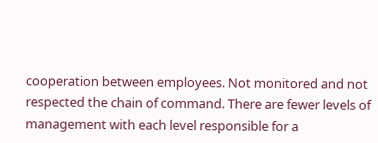cooperation between employees. Not monitored and not respected the chain of command. There are fewer levels of management with each level responsible for a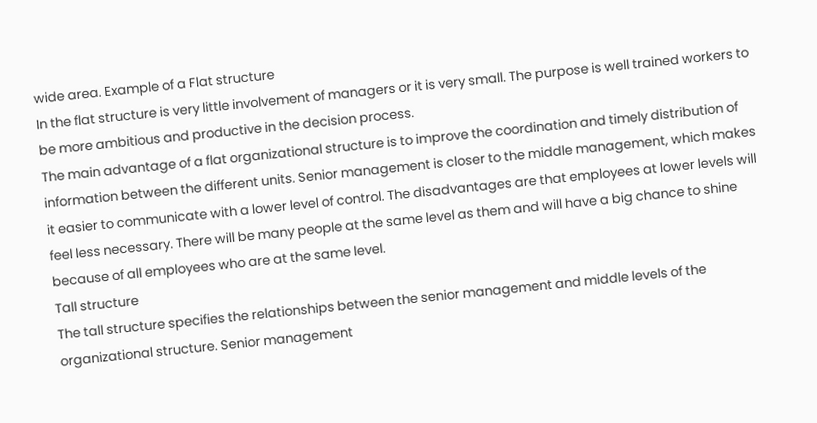wide area. Example of a Flat structure
In the flat structure is very little involvement of managers or it is very small. The purpose is well trained workers to be more ambitious and productive in the decision process.
The main advantage of a flat organizational structure is to improve the coordination and timely distribution of information between the different units. Senior management is closer to the middle management, which makes it easier to communicate with a lower level of control. The disadvantages are that employees at lower levels will feel less necessary. There will be many people at the same level as them and will have a big chance to shine because of all employees who are at the same level.
Tall structure
The tall structure specifies the relationships between the senior management and middle levels of the organizational structure. Senior management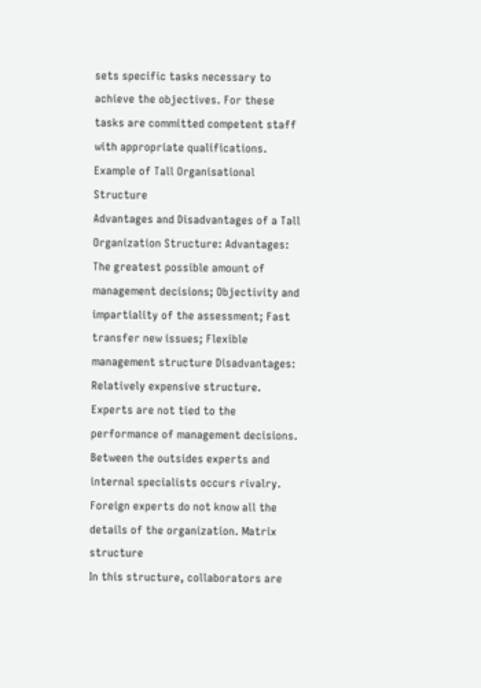sets specific tasks necessary to achieve the objectives. For these tasks are committed competent staff with appropriate qualifications. Example of Tall Organisational Structure
Advantages and Disadvantages of a Tall Organization Structure: Advantages: The greatest possible amount of management decisions; Objectivity and impartiality of the assessment; Fast transfer new issues; Flexible management structure Disadvantages: Relatively expensive structure. Experts are not tied to the performance of management decisions. Between the outsides experts and internal specialists occurs rivalry. Foreign experts do not know all the details of the organization. Matrix structure
In this structure, collaborators are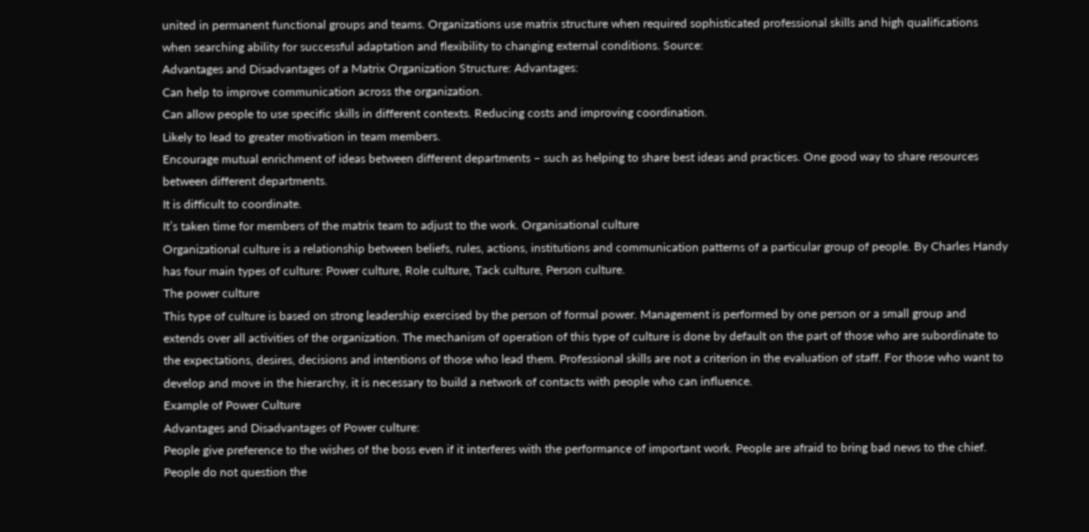united in permanent functional groups and teams. Organizations use matrix structure when required sophisticated professional skills and high qualifications when searching ability for successful adaptation and flexibility to changing external conditions. Source:
Advantages and Disadvantages of a Matrix Organization Structure: Advantages:
Can help to improve communication across the organization.
Can allow people to use specific skills in different contexts. Reducing costs and improving coordination.
Likely to lead to greater motivation in team members.
Encourage mutual enrichment of ideas between different departments – such as helping to share best ideas and practices. One good way to share resources between different departments.
It is difficult to coordinate.
It’s taken time for members of the matrix team to adjust to the work. Organisational culture
Organizational culture is a relationship between beliefs, rules, actions, institutions and communication patterns of a particular group of people. By Charles Handy has four main types of culture: Power culture, Role culture, Tack culture, Person culture.
The power culture
This type of culture is based on strong leadership exercised by the person of formal power. Management is performed by one person or a small group and extends over all activities of the organization. The mechanism of operation of this type of culture is done by default on the part of those who are subordinate to the expectations, desires, decisions and intentions of those who lead them. Professional skills are not a criterion in the evaluation of staff. For those who want to develop and move in the hierarchy, it is necessary to build a network of contacts with people who can influence.
Example of Power Culture
Advantages and Disadvantages of Power culture:
People give preference to the wishes of the boss even if it interferes with the performance of important work. People are afraid to bring bad news to the chief.
People do not question the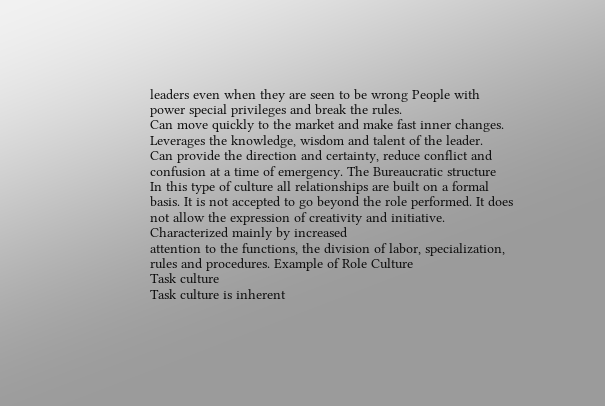leaders even when they are seen to be wrong People with power special privileges and break the rules.
Can move quickly to the market and make fast inner changes.
Leverages the knowledge, wisdom and talent of the leader.
Can provide the direction and certainty, reduce conflict and confusion at a time of emergency. The Bureaucratic structure
In this type of culture all relationships are built on a formal basis. It is not accepted to go beyond the role performed. It does not allow the expression of creativity and initiative. Characterized mainly by increased
attention to the functions, the division of labor, specialization, rules and procedures. Example of Role Culture
Task culture
Task culture is inherent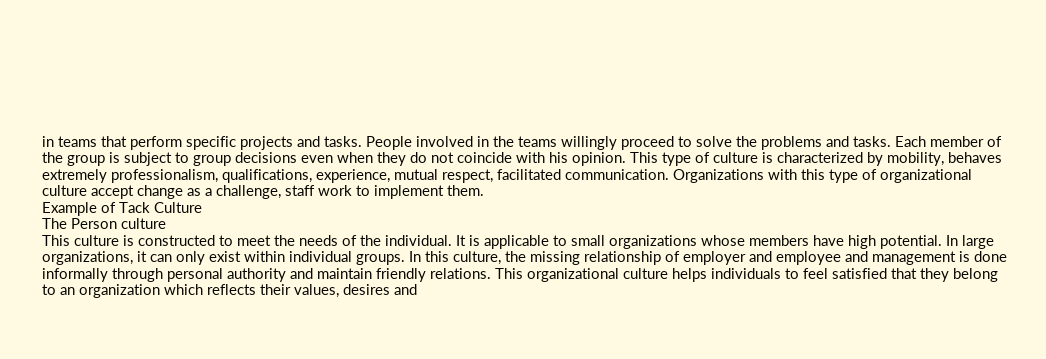in teams that perform specific projects and tasks. People involved in the teams willingly proceed to solve the problems and tasks. Each member of the group is subject to group decisions even when they do not coincide with his opinion. This type of culture is characterized by mobility, behaves extremely professionalism, qualifications, experience, mutual respect, facilitated communication. Organizations with this type of organizational culture accept change as a challenge, staff work to implement them.
Example of Tack Culture
The Person culture
This culture is constructed to meet the needs of the individual. It is applicable to small organizations whose members have high potential. In large organizations, it can only exist within individual groups. In this culture, the missing relationship of employer and employee and management is done informally through personal authority and maintain friendly relations. This organizational culture helps individuals to feel satisfied that they belong to an organization which reflects their values, desires and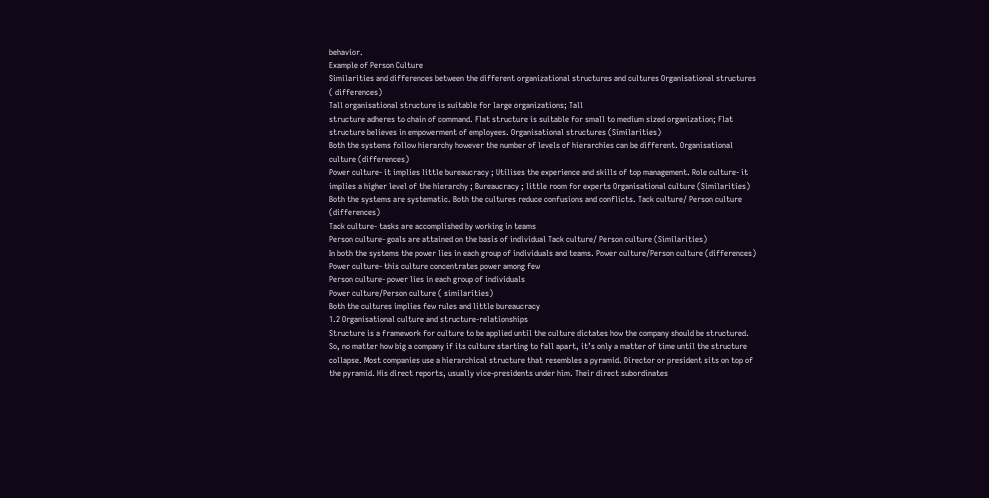behavior.
Example of Person Culture
Similarities and differences between the different organizational structures and cultures Organisational structures ( differences)
Tall organisational structure is suitable for large organizations; Tall
structure adheres to chain of command. Flat structure is suitable for small to medium sized organization; Flat structure believes in empowerment of employees. Organisational structures (Similarities)
Both the systems follow hierarchy however the number of levels of hierarchies can be different. Organisational culture (differences)
Power culture- it implies little bureaucracy ; Utilises the experience and skills of top management. Role culture- it implies a higher level of the hierarchy ; Bureaucracy ; little room for experts Organisational culture (Similarities)
Both the systems are systematic. Both the cultures reduce confusions and conflicts. Tack culture/ Person culture (differences)
Tack culture- tasks are accomplished by working in teams
Person culture- goals are attained on the basis of individual Tack culture/ Person culture (Similarities)
In both the systems the power lies in each group of individuals and teams. Power culture/Person culture (differences)
Power culture- this culture concentrates power among few
Person culture- power lies in each group of individuals
Power culture/Person culture ( similarities)
Both the cultures implies few rules and little bureaucracy
1.2 Organisational culture and structure-relationships
Structure is a framework for culture to be applied until the culture dictates how the company should be structured. So, no matter how big a company if its culture starting to fall apart, it’s only a matter of time until the structure collapse. Most companies use a hierarchical structure that resembles a pyramid. Director or president sits on top of the pyramid. His direct reports, usually vice-presidents under him. Their direct subordinates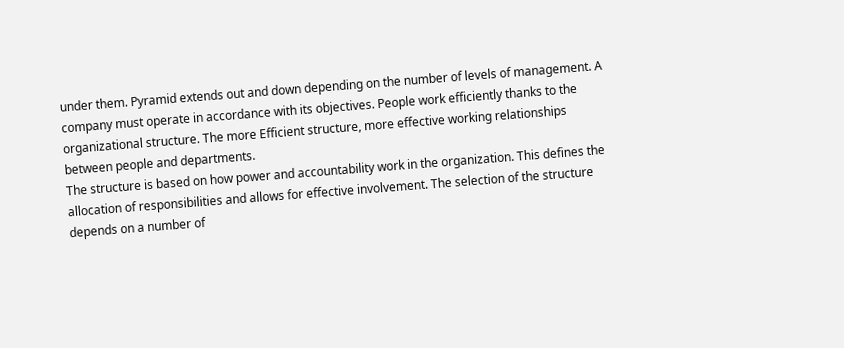under them. Pyramid extends out and down depending on the number of levels of management. A company must operate in accordance with its objectives. People work efficiently thanks to the organizational structure. The more Efficient structure, more effective working relationships between people and departments.
The structure is based on how power and accountability work in the organization. This defines the allocation of responsibilities and allows for effective involvement. The selection of the structure depends on a number of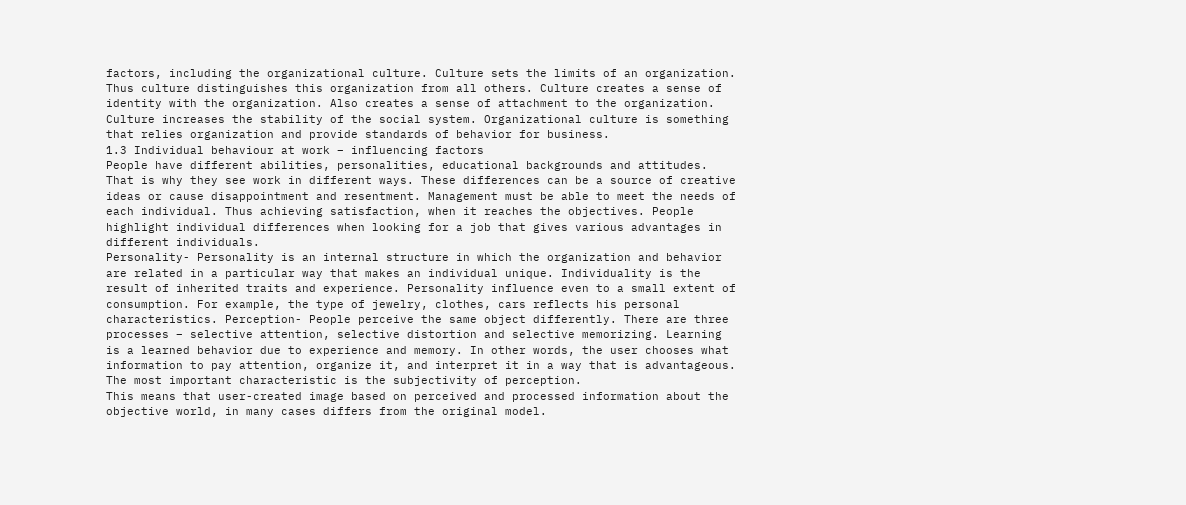factors, including the organizational culture. Culture sets the limits of an organization. Thus culture distinguishes this organization from all others. Culture creates a sense of identity with the organization. Also creates a sense of attachment to the organization. Culture increases the stability of the social system. Organizational culture is something that relies organization and provide standards of behavior for business.
1.3 Individual behaviour at work – influencing factors
People have different abilities, personalities, educational backgrounds and attitudes. That is why they see work in different ways. These differences can be a source of creative ideas or cause disappointment and resentment. Management must be able to meet the needs of each individual. Thus achieving satisfaction, when it reaches the objectives. People highlight individual differences when looking for a job that gives various advantages in different individuals.
Personality- Personality is an internal structure in which the organization and behavior are related in a particular way that makes an individual unique. Individuality is the result of inherited traits and experience. Personality influence even to a small extent of consumption. For example, the type of jewelry, clothes, cars reflects his personal characteristics. Perception- People perceive the same object differently. There are three processes – selective attention, selective distortion and selective memorizing. Learning is a learned behavior due to experience and memory. In other words, the user chooses what information to pay attention, organize it, and interpret it in a way that is advantageous. The most important characteristic is the subjectivity of perception.
This means that user-created image based on perceived and processed information about the objective world, in many cases differs from the original model.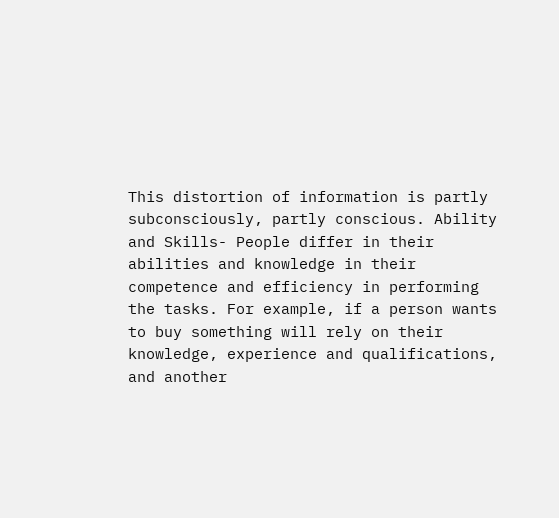This distortion of information is partly subconsciously, partly conscious. Ability and Skills- People differ in their abilities and knowledge in their competence and efficiency in performing the tasks. For example, if a person wants to buy something will rely on their knowledge, experience and qualifications, and another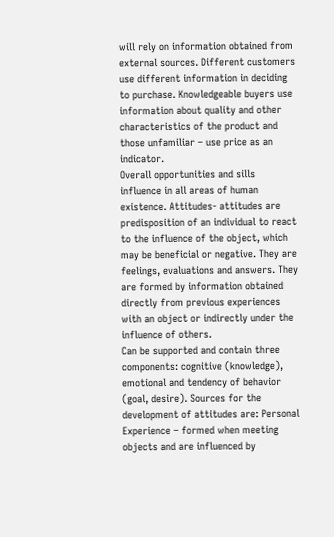will rely on information obtained from external sources. Different customers use different information in deciding to purchase. Knowledgeable buyers use information about quality and other characteristics of the product and those unfamiliar – use price as an indicator.
Overall opportunities and sills influence in all areas of human existence. Attitudes- attitudes are predisposition of an individual to react to the influence of the object, which may be beneficial or negative. They are feelings, evaluations and answers. They are formed by information obtained directly from previous experiences with an object or indirectly under the influence of others.
Can be supported and contain three components: cognitive (knowledge), emotional and tendency of behavior (goal, desire). Sources for the development of attitudes are: Personal Experience – formed when meeting objects and are influenced by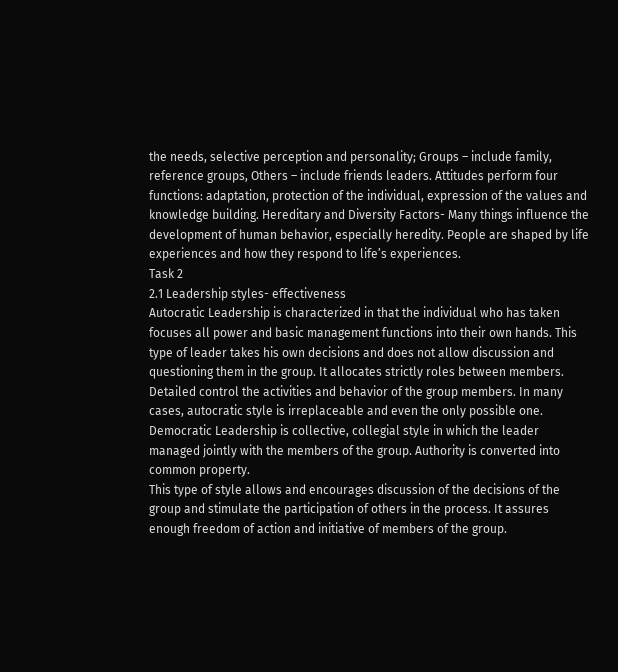the needs, selective perception and personality; Groups – include family, reference groups, Others – include friends leaders. Attitudes perform four functions: adaptation, protection of the individual, expression of the values and knowledge building. Hereditary and Diversity Factors- Many things influence the development of human behavior, especially heredity. People are shaped by life experiences and how they respond to life’s experiences.
Task 2
2.1 Leadership styles- effectiveness
Autocratic Leadership is characterized in that the individual who has taken focuses all power and basic management functions into their own hands. This type of leader takes his own decisions and does not allow discussion and questioning them in the group. It allocates strictly roles between members. Detailed control the activities and behavior of the group members. In many cases, autocratic style is irreplaceable and even the only possible one. Democratic Leadership is collective, collegial style in which the leader managed jointly with the members of the group. Authority is converted into common property.
This type of style allows and encourages discussion of the decisions of the group and stimulate the participation of others in the process. It assures enough freedom of action and initiative of members of the group.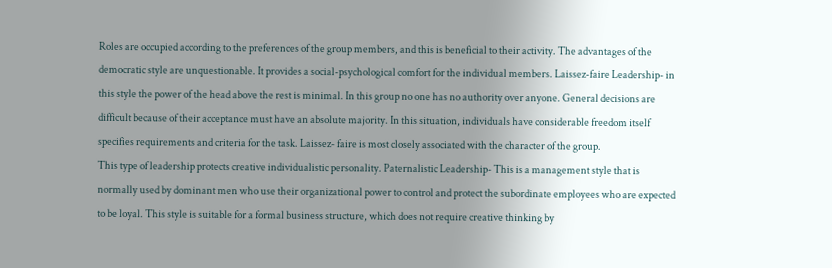Roles are occupied according to the preferences of the group members, and this is beneficial to their activity. The advantages of the democratic style are unquestionable. It provides a social-psychological comfort for the individual members. Laissez-faire Leadership- in this style the power of the head above the rest is minimal. In this group no one has no authority over anyone. General decisions are difficult because of their acceptance must have an absolute majority. In this situation, individuals have considerable freedom itself specifies requirements and criteria for the task. Laissez- faire is most closely associated with the character of the group.
This type of leadership protects creative individualistic personality. Paternalistic Leadership- This is a management style that is normally used by dominant men who use their organizational power to control and protect the subordinate employees who are expected to be loyal. This style is suitable for a formal business structure, which does not require creative thinking by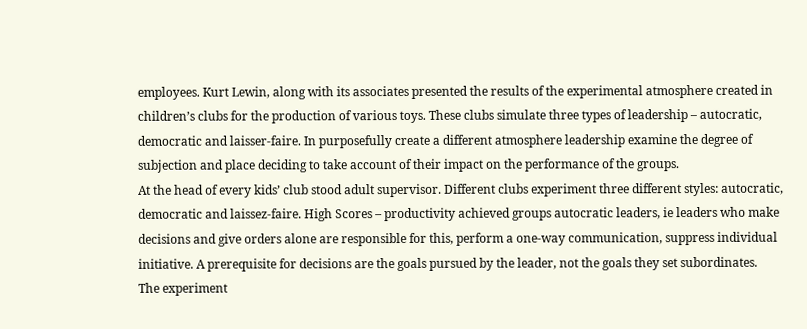employees. Kurt Lewin, along with its associates presented the results of the experimental atmosphere created in children’s clubs for the production of various toys. These clubs simulate three types of leadership – autocratic, democratic and laisser-faire. In purposefully create a different atmosphere leadership examine the degree of subjection and place deciding to take account of their impact on the performance of the groups.
At the head of every kids’ club stood adult supervisor. Different clubs experiment three different styles: autocratic, democratic and laissez-faire. High Scores – productivity achieved groups autocratic leaders, ie leaders who make decisions and give orders alone are responsible for this, perform a one-way communication, suppress individual initiative. A prerequisite for decisions are the goals pursued by the leader, not the goals they set subordinates.
The experiment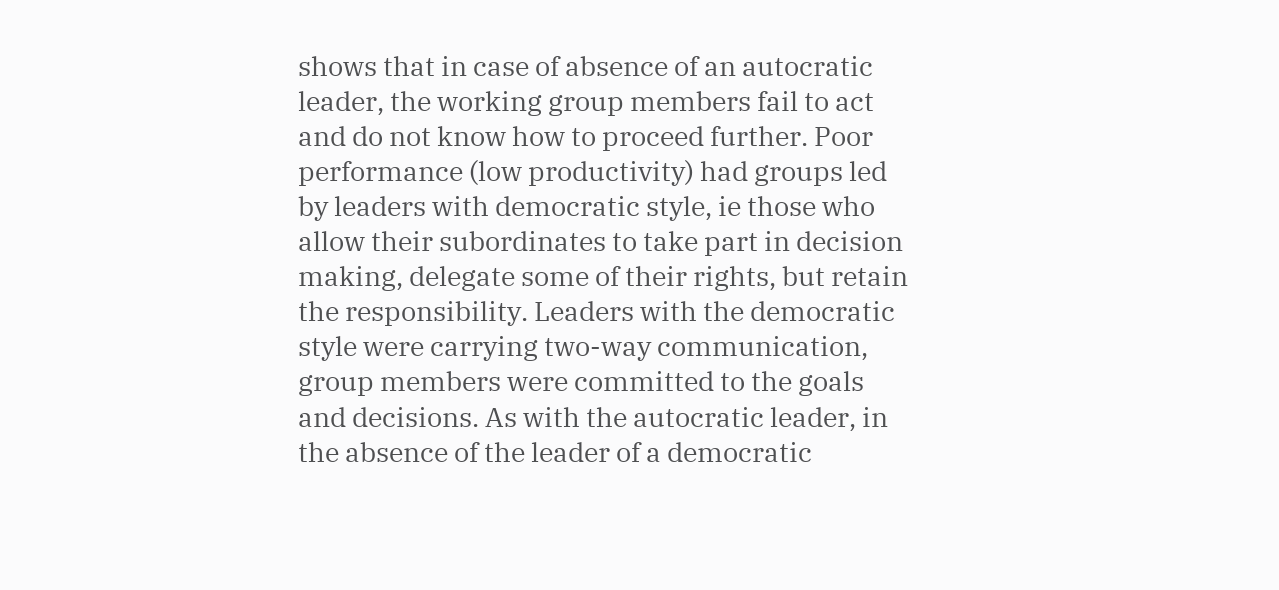shows that in case of absence of an autocratic leader, the working group members fail to act and do not know how to proceed further. Poor performance (low productivity) had groups led by leaders with democratic style, ie those who allow their subordinates to take part in decision making, delegate some of their rights, but retain the responsibility. Leaders with the democratic style were carrying two-way communication, group members were committed to the goals and decisions. As with the autocratic leader, in the absence of the leader of a democratic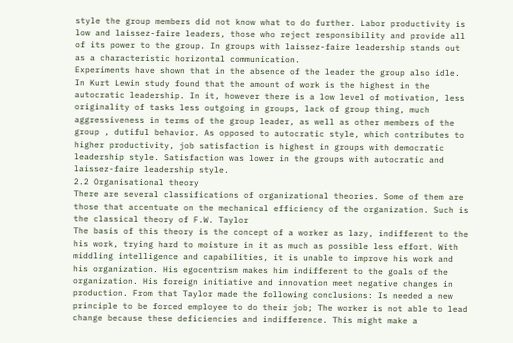style the group members did not know what to do further. Labor productivity is low and laissez-faire leaders, those who reject responsibility and provide all of its power to the group. In groups with laissez-faire leadership stands out as a characteristic horizontal communication.
Experiments have shown that in the absence of the leader the group also idle. In Kurt Lewin study found that the amount of work is the highest in the autocratic leadership. In it, however there is a low level of motivation, less originality of tasks less outgoing in groups, lack of group thing, much aggressiveness in terms of the group leader, as well as other members of the group , dutiful behavior. As opposed to autocratic style, which contributes to higher productivity, job satisfaction is highest in groups with democratic leadership style. Satisfaction was lower in the groups with autocratic and laissez-faire leadership style.
2.2 Organisational theory
There are several classifications of organizational theories. Some of them are those that accentuate on the mechanical efficiency of the organization. Such is the classical theory of F.W. Taylor
The basis of this theory is the concept of a worker as lazy, indifferent to the his work, trying hard to moisture in it as much as possible less effort. With middling intelligence and capabilities, it is unable to improve his work and his organization. His egocentrism makes him indifferent to the goals of the organization. His foreign initiative and innovation meet negative changes in production. From that Taylor made the following conclusions: Is needed a new principle to be forced employee to do their job; The worker is not able to lead change because these deficiencies and indifference. This might make a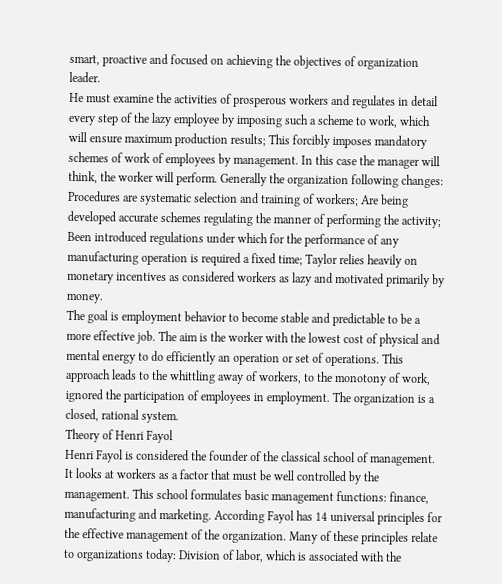smart, proactive and focused on achieving the objectives of organization leader.
He must examine the activities of prosperous workers and regulates in detail every step of the lazy employee by imposing such a scheme to work, which will ensure maximum production results; This forcibly imposes mandatory schemes of work of employees by management. In this case the manager will think, the worker will perform. Generally the organization following changes: Procedures are systematic selection and training of workers; Are being developed accurate schemes regulating the manner of performing the activity; Been introduced regulations under which for the performance of any manufacturing operation is required a fixed time; Taylor relies heavily on monetary incentives as considered workers as lazy and motivated primarily by money.
The goal is employment behavior to become stable and predictable to be a more effective job. The aim is the worker with the lowest cost of physical and mental energy to do efficiently an operation or set of operations. This approach leads to the whittling away of workers, to the monotony of work, ignored the participation of employees in employment. The organization is a closed, rational system.
Theory of Henri Fayol
Henri Fayol is considered the founder of the classical school of management. It looks at workers as a factor that must be well controlled by the management. This school formulates basic management functions: finance, manufacturing and marketing. According Fayol has 14 universal principles for the effective management of the organization. Many of these principles relate to organizations today: Division of labor, which is associated with the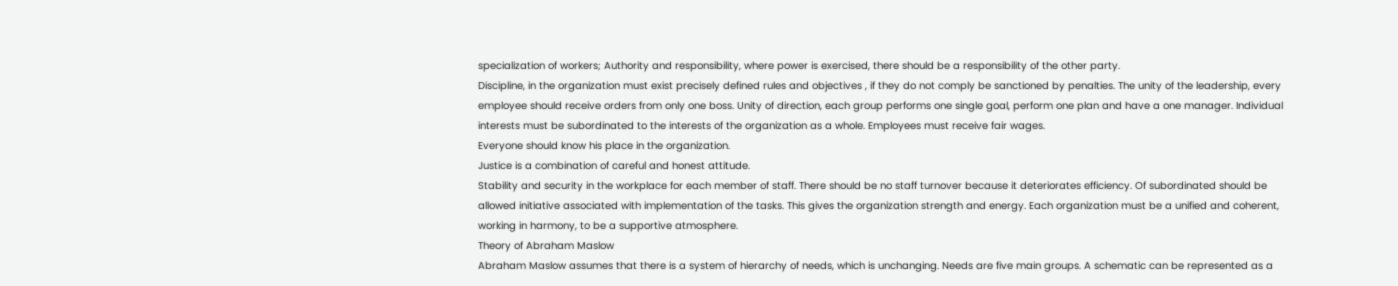specialization of workers; Authority and responsibility, where power is exercised, there should be a responsibility of the other party.
Discipline, in the organization must exist precisely defined rules and objectives , if they do not comply be sanctioned by penalties. The unity of the leadership, every employee should receive orders from only one boss. Unity of direction, each group performs one single goal, perform one plan and have a one manager. Individual interests must be subordinated to the interests of the organization as a whole. Employees must receive fair wages.
Everyone should know his place in the organization.
Justice is a combination of careful and honest attitude.
Stability and security in the workplace for each member of staff. There should be no staff turnover because it deteriorates efficiency. Of subordinated should be allowed initiative associated with implementation of the tasks. This gives the organization strength and energy. Each organization must be a unified and coherent, working in harmony, to be a supportive atmosphere.
Theory of Abraham Maslow
Abraham Maslow assumes that there is a system of hierarchy of needs, which is unchanging. Needs are five main groups. A schematic can be represented as a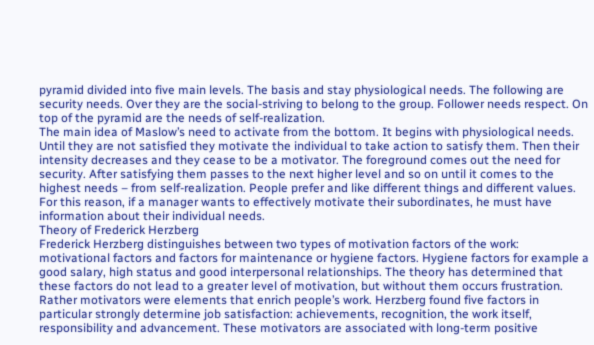pyramid divided into five main levels. The basis and stay physiological needs. The following are security needs. Over they are the social-striving to belong to the group. Follower needs respect. On top of the pyramid are the needs of self-realization.
The main idea of Maslow’s need to activate from the bottom. It begins with physiological needs. Until they are not satisfied they motivate the individual to take action to satisfy them. Then their intensity decreases and they cease to be a motivator. The foreground comes out the need for security. After satisfying them passes to the next higher level and so on until it comes to the highest needs – from self-realization. People prefer and like different things and different values. For this reason, if a manager wants to effectively motivate their subordinates, he must have information about their individual needs.
Theory of Frederick Herzberg
Frederick Herzberg distinguishes between two types of motivation factors of the work: motivational factors and factors for maintenance or hygiene factors. Hygiene factors for example a good salary, high status and good interpersonal relationships. The theory has determined that these factors do not lead to a greater level of motivation, but without them occurs frustration. Rather motivators were elements that enrich people’s work. Herzberg found five factors in particular strongly determine job satisfaction: achievements, recognition, the work itself, responsibility and advancement. These motivators are associated with long-term positive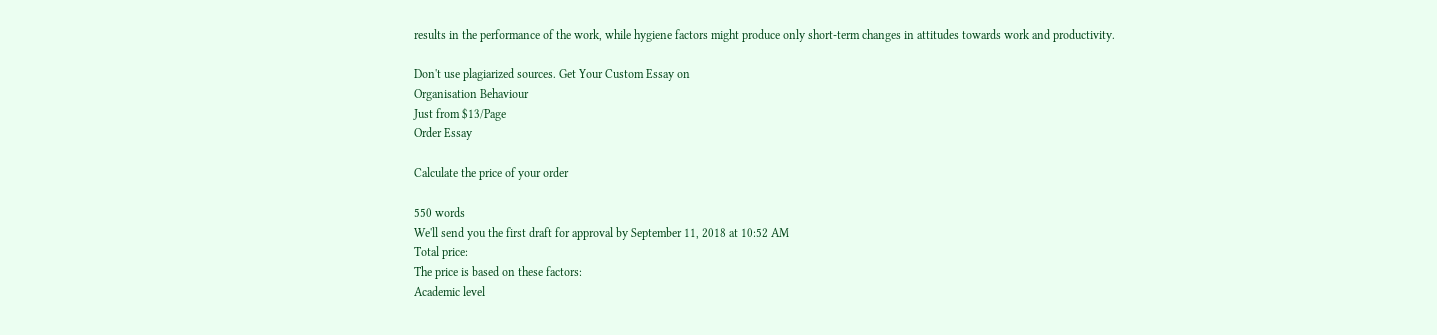results in the performance of the work, while hygiene factors might produce only short-term changes in attitudes towards work and productivity.

Don't use plagiarized sources. Get Your Custom Essay on
Organisation Behaviour
Just from $13/Page
Order Essay

Calculate the price of your order

550 words
We'll send you the first draft for approval by September 11, 2018 at 10:52 AM
Total price:
The price is based on these factors:
Academic level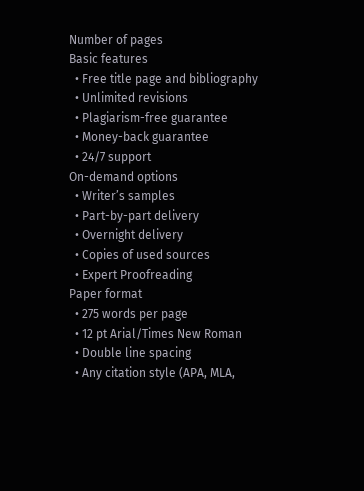Number of pages
Basic features
  • Free title page and bibliography
  • Unlimited revisions
  • Plagiarism-free guarantee
  • Money-back guarantee
  • 24/7 support
On-demand options
  • Writer’s samples
  • Part-by-part delivery
  • Overnight delivery
  • Copies of used sources
  • Expert Proofreading
Paper format
  • 275 words per page
  • 12 pt Arial/Times New Roman
  • Double line spacing
  • Any citation style (APA, MLA,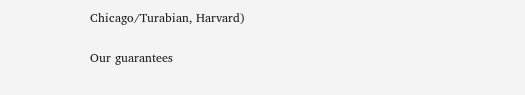Chicago/Turabian, Harvard)

Our guarantees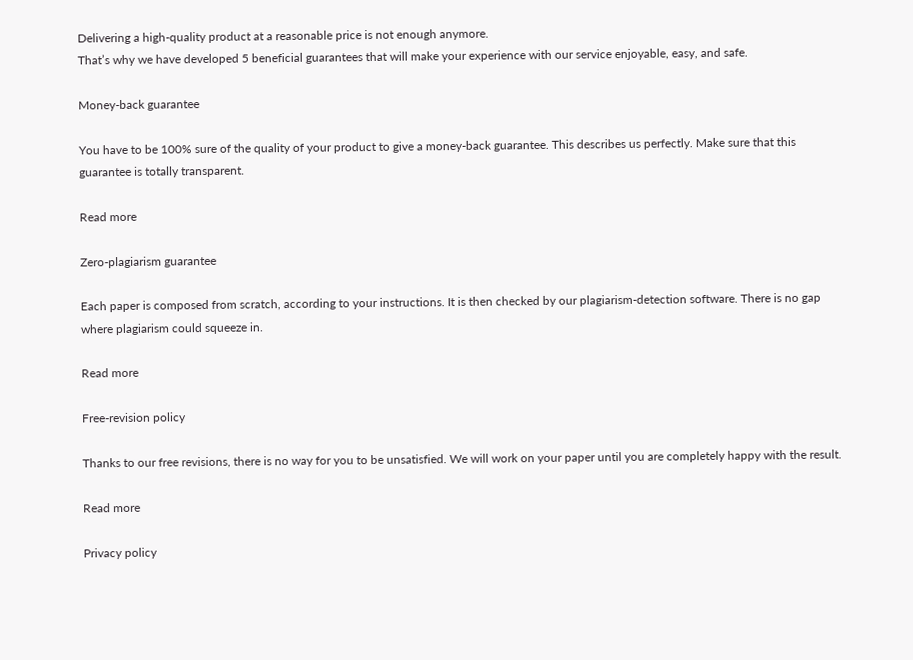Delivering a high-quality product at a reasonable price is not enough anymore.
That’s why we have developed 5 beneficial guarantees that will make your experience with our service enjoyable, easy, and safe.

Money-back guarantee

You have to be 100% sure of the quality of your product to give a money-back guarantee. This describes us perfectly. Make sure that this guarantee is totally transparent.

Read more

Zero-plagiarism guarantee

Each paper is composed from scratch, according to your instructions. It is then checked by our plagiarism-detection software. There is no gap where plagiarism could squeeze in.

Read more

Free-revision policy

Thanks to our free revisions, there is no way for you to be unsatisfied. We will work on your paper until you are completely happy with the result.

Read more

Privacy policy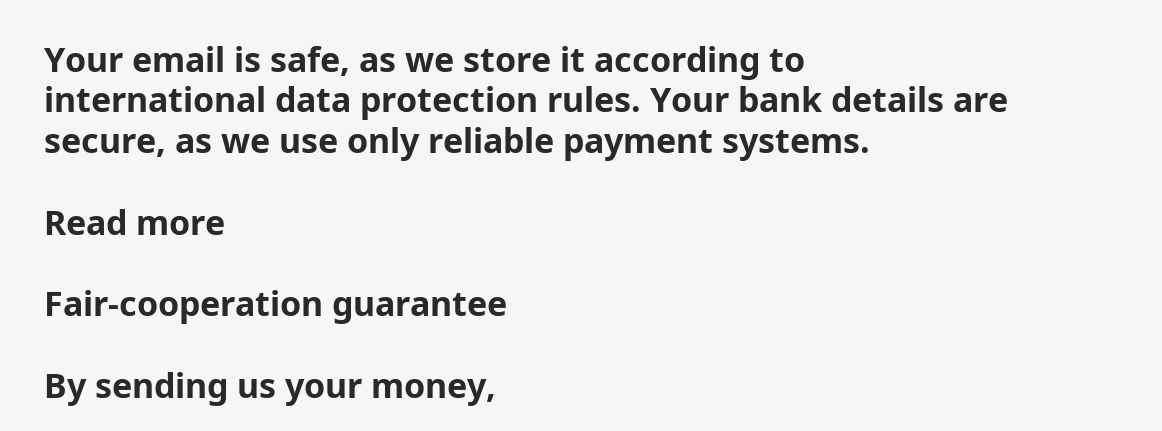Your email is safe, as we store it according to international data protection rules. Your bank details are secure, as we use only reliable payment systems.

Read more

Fair-cooperation guarantee

By sending us your money,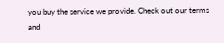you buy the service we provide. Check out our terms and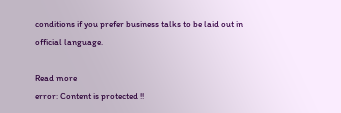conditions if you prefer business talks to be laid out in official language.

Read more
error: Content is protected !!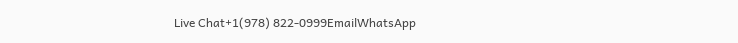Live Chat+1(978) 822-0999EmailWhatsApp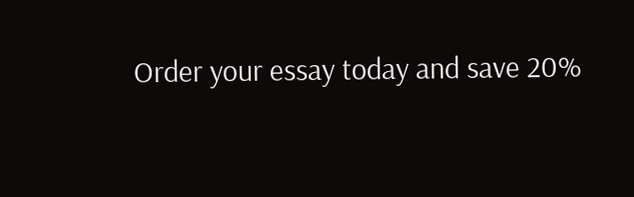Order your essay today and save 20%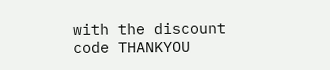with the discount code THANKYOU